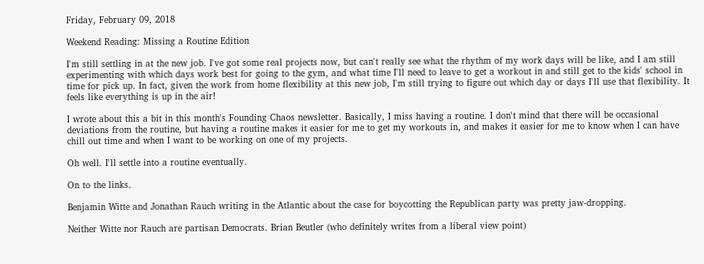Friday, February 09, 2018

Weekend Reading: Missing a Routine Edition

I'm still settling in at the new job. I've got some real projects now, but can't really see what the rhythm of my work days will be like, and I am still experimenting with which days work best for going to the gym, and what time I'll need to leave to get a workout in and still get to the kids' school in time for pick up. In fact, given the work from home flexibility at this new job, I'm still trying to figure out which day or days I'll use that flexibility. It feels like everything is up in the air!

I wrote about this a bit in this month's Founding Chaos newsletter. Basically, I miss having a routine. I don't mind that there will be occasional deviations from the routine, but having a routine makes it easier for me to get my workouts in, and makes it easier for me to know when I can have chill out time and when I want to be working on one of my projects.

Oh well. I'll settle into a routine eventually.

On to the links.

Benjamin Witte and Jonathan Rauch writing in the Atlantic about the case for boycotting the Republican party was pretty jaw-dropping.

Neither Witte nor Rauch are partisan Democrats. Brian Beutler (who definitely writes from a liberal view point)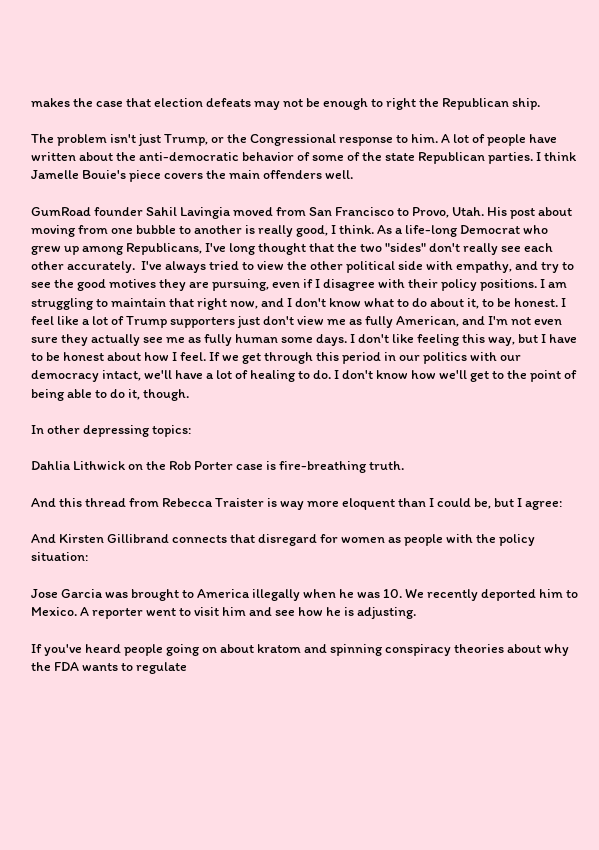makes the case that election defeats may not be enough to right the Republican ship.

The problem isn't just Trump, or the Congressional response to him. A lot of people have written about the anti-democratic behavior of some of the state Republican parties. I think Jamelle Bouie's piece covers the main offenders well.

GumRoad founder Sahil Lavingia moved from San Francisco to Provo, Utah. His post about moving from one bubble to another is really good, I think. As a life-long Democrat who grew up among Republicans, I've long thought that the two "sides" don't really see each other accurately.  I've always tried to view the other political side with empathy, and try to see the good motives they are pursuing, even if I disagree with their policy positions. I am struggling to maintain that right now, and I don't know what to do about it, to be honest. I feel like a lot of Trump supporters just don't view me as fully American, and I'm not even sure they actually see me as fully human some days. I don't like feeling this way, but I have to be honest about how I feel. If we get through this period in our politics with our democracy intact, we'll have a lot of healing to do. I don't know how we'll get to the point of being able to do it, though.

In other depressing topics:

Dahlia Lithwick on the Rob Porter case is fire-breathing truth.

And this thread from Rebecca Traister is way more eloquent than I could be, but I agree:

And Kirsten Gillibrand connects that disregard for women as people with the policy situation:

Jose Garcia was brought to America illegally when he was 10. We recently deported him to Mexico. A reporter went to visit him and see how he is adjusting.

If you've heard people going on about kratom and spinning conspiracy theories about why the FDA wants to regulate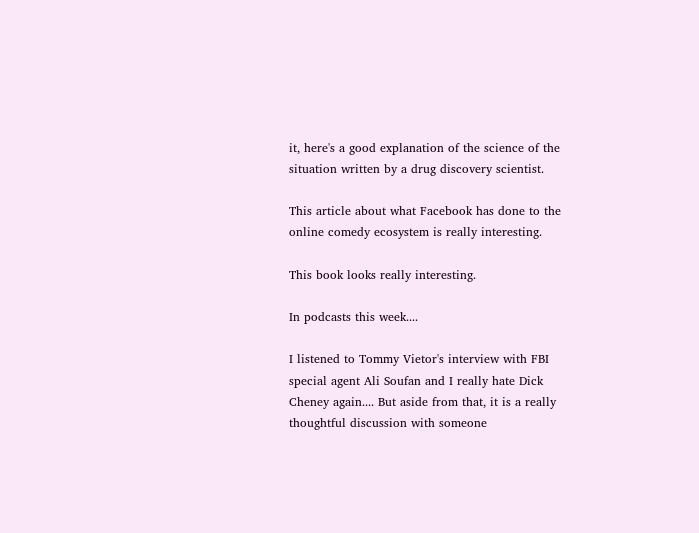it, here's a good explanation of the science of the situation written by a drug discovery scientist.

This article about what Facebook has done to the online comedy ecosystem is really interesting.

This book looks really interesting.

In podcasts this week....

I listened to Tommy Vietor's interview with FBI special agent Ali Soufan and I really hate Dick Cheney again.... But aside from that, it is a really thoughtful discussion with someone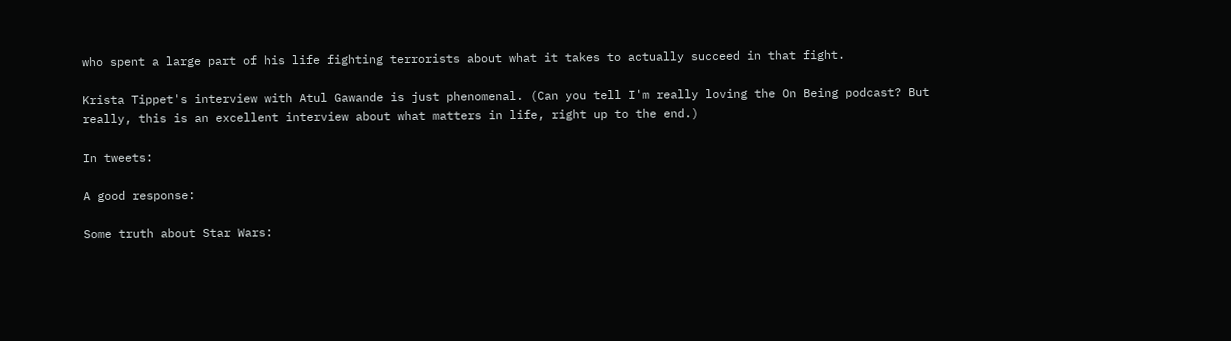who spent a large part of his life fighting terrorists about what it takes to actually succeed in that fight.

Krista Tippet's interview with Atul Gawande is just phenomenal. (Can you tell I'm really loving the On Being podcast? But really, this is an excellent interview about what matters in life, right up to the end.)

In tweets:

A good response:

Some truth about Star Wars: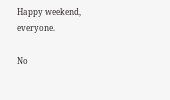Happy weekend, everyone.

No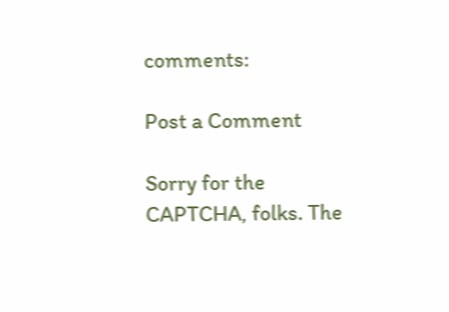comments:

Post a Comment

Sorry for the CAPTCHA, folks. The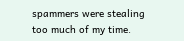spammers were stealing too much of my time.